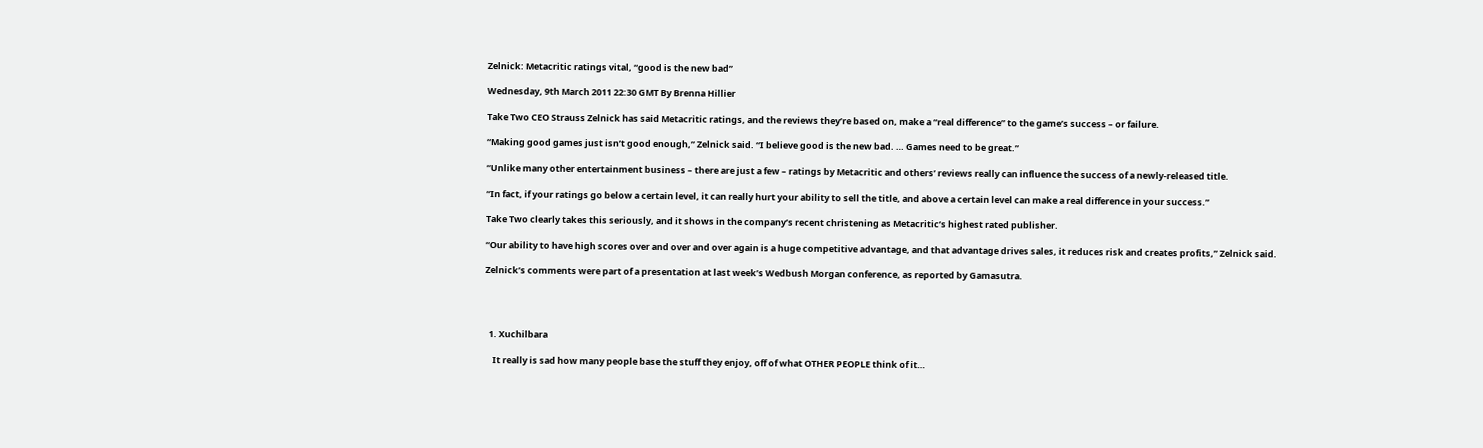Zelnick: Metacritic ratings vital, “good is the new bad”

Wednesday, 9th March 2011 22:30 GMT By Brenna Hillier

Take Two CEO Strauss Zelnick has said Metacritic ratings, and the reviews they’re based on, make a “real difference” to the game’s success – or failure.

“Making good games just isn’t good enough,” Zelnick said. “I believe good is the new bad. … Games need to be great.”

“Unlike many other entertainment business – there are just a few – ratings by Metacritic and others’ reviews really can influence the success of a newly-released title.

“In fact, if your ratings go below a certain level, it can really hurt your ability to sell the title, and above a certain level can make a real difference in your success.”

Take Two clearly takes this seriously, and it shows in the company’s recent christening as Metacritic’s highest rated publisher.

“Our ability to have high scores over and over and over again is a huge competitive advantage, and that advantage drives sales, it reduces risk and creates profits,” Zelnick said.

Zelnick’s comments were part of a presentation at last week’s Wedbush Morgan conference, as reported by Gamasutra.




  1. Xuchilbara

    It really is sad how many people base the stuff they enjoy, off of what OTHER PEOPLE think of it…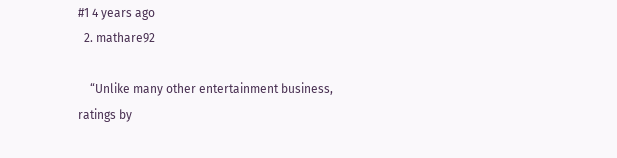#1 4 years ago
  2. mathare92

    “Unlike many other entertainment business, ratings by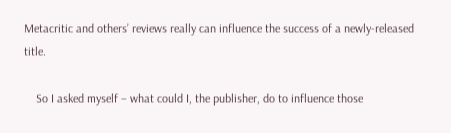Metacritic and others’ reviews really can influence the success of a newly-released title.

    So I asked myself – what could I, the publisher, do to influence those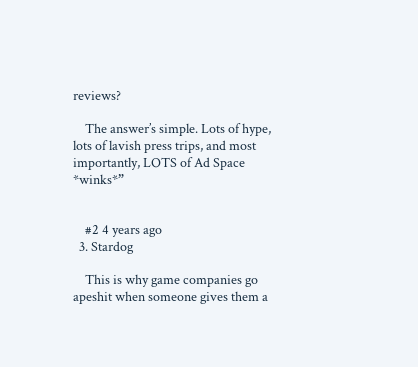reviews?

    The answer’s simple. Lots of hype, lots of lavish press trips, and most importantly, LOTS of Ad Space *winks*”


    #2 4 years ago
  3. Stardog

    This is why game companies go apeshit when someone gives them a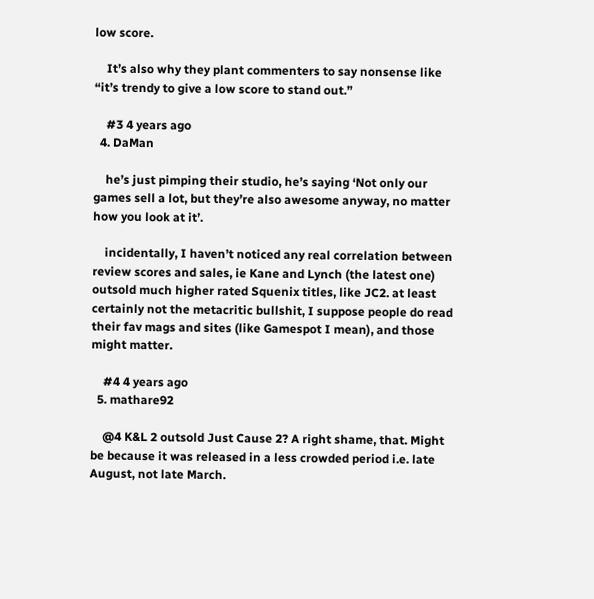low score.

    It’s also why they plant commenters to say nonsense like “it’s trendy to give a low score to stand out.”

    #3 4 years ago
  4. DaMan

    he’s just pimping their studio, he’s saying ‘Not only our games sell a lot, but they’re also awesome anyway, no matter how you look at it’.

    incidentally, I haven’t noticed any real correlation between review scores and sales, ie Kane and Lynch (the latest one) outsold much higher rated Squenix titles, like JC2. at least certainly not the metacritic bullshit, I suppose people do read their fav mags and sites (like Gamespot I mean), and those might matter.

    #4 4 years ago
  5. mathare92

    @4 K&L 2 outsold Just Cause 2? A right shame, that. Might be because it was released in a less crowded period i.e. late August, not late March.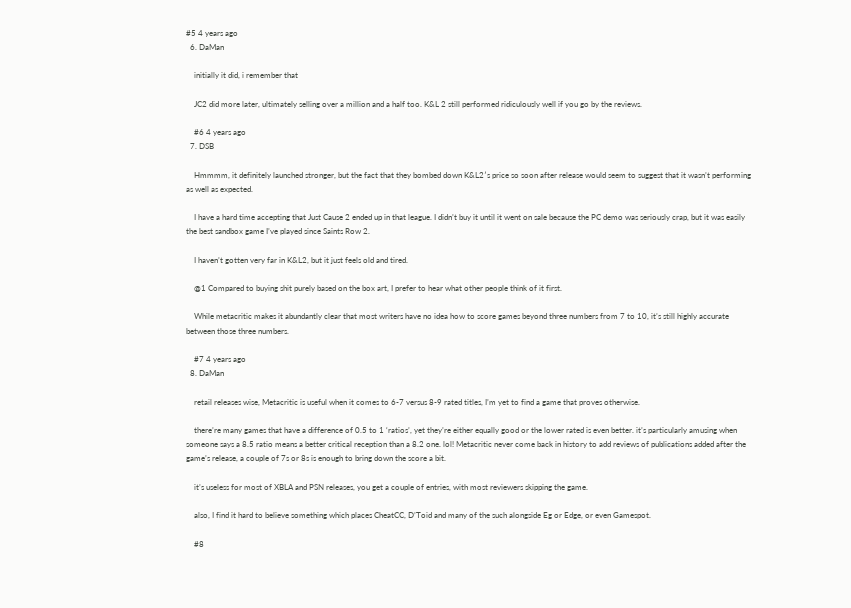#5 4 years ago
  6. DaMan

    initially it did, i remember that

    JC2 did more later, ultimately selling over a million and a half too. K&L 2 still performed ridiculously well if you go by the reviews.

    #6 4 years ago
  7. DSB

    Hmmmm, it definitely launched stronger, but the fact that they bombed down K&L2′s price so soon after release would seem to suggest that it wasn’t performing as well as expected.

    I have a hard time accepting that Just Cause 2 ended up in that league. I didn’t buy it until it went on sale because the PC demo was seriously crap, but it was easily the best sandbox game I’ve played since Saints Row 2.

    I haven’t gotten very far in K&L2, but it just feels old and tired.

    @1 Compared to buying shit purely based on the box art, I prefer to hear what other people think of it first.

    While metacritic makes it abundantly clear that most writers have no idea how to score games beyond three numbers from 7 to 10, it’s still highly accurate between those three numbers.

    #7 4 years ago
  8. DaMan

    retail releases wise, Metacritic is useful when it comes to 6-7 versus 8-9 rated titles, I’m yet to find a game that proves otherwise.

    there’re many games that have a difference of 0.5 to 1 ‘ratios’, yet they’re either equally good or the lower rated is even better. it’s particularly amusing when someone says a 8.5 ratio means a better critical reception than a 8.2 one. lol! Metacritic never come back in history to add reviews of publications added after the game’s release, a couple of 7s or 8s is enough to bring down the score a bit.

    it’s useless for most of XBLA and PSN releases, you get a couple of entries, with most reviewers skipping the game.

    also, I find it hard to believe something which places CheatCC, D’Toid and many of the such alongside Eg or Edge, or even Gamespot.

    #8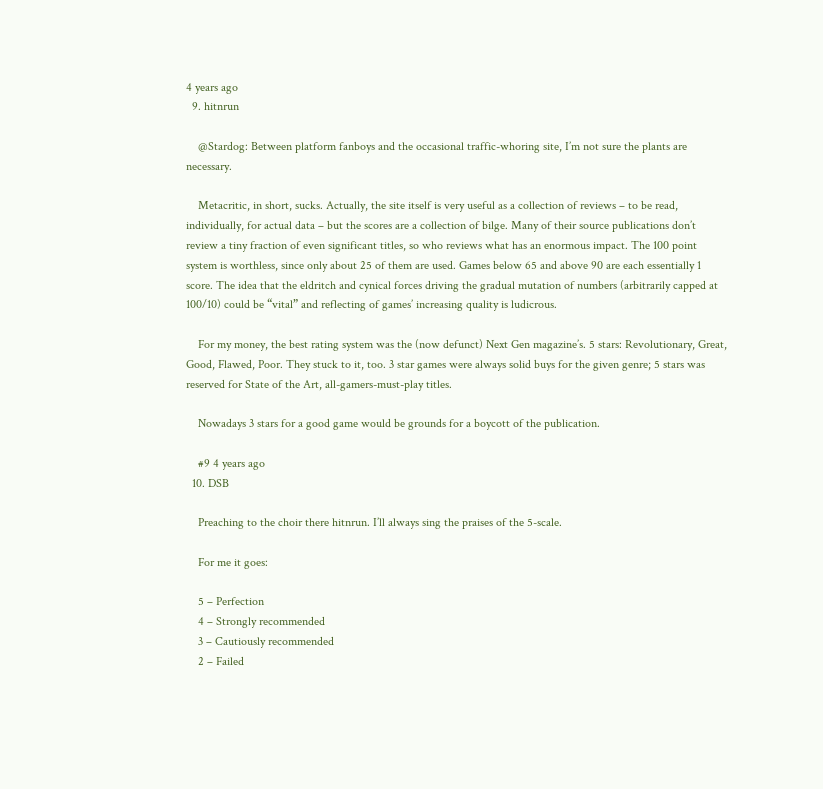4 years ago
  9. hitnrun

    @Stardog: Between platform fanboys and the occasional traffic-whoring site, I’m not sure the plants are necessary.

    Metacritic, in short, sucks. Actually, the site itself is very useful as a collection of reviews – to be read, individually, for actual data – but the scores are a collection of bilge. Many of their source publications don’t review a tiny fraction of even significant titles, so who reviews what has an enormous impact. The 100 point system is worthless, since only about 25 of them are used. Games below 65 and above 90 are each essentially 1 score. The idea that the eldritch and cynical forces driving the gradual mutation of numbers (arbitrarily capped at 100/10) could be “vital” and reflecting of games’ increasing quality is ludicrous.

    For my money, the best rating system was the (now defunct) Next Gen magazine’s. 5 stars: Revolutionary, Great, Good, Flawed, Poor. They stuck to it, too. 3 star games were always solid buys for the given genre; 5 stars was reserved for State of the Art, all-gamers-must-play titles.

    Nowadays 3 stars for a good game would be grounds for a boycott of the publication.

    #9 4 years ago
  10. DSB

    Preaching to the choir there hitnrun. I’ll always sing the praises of the 5-scale.

    For me it goes:

    5 – Perfection
    4 – Strongly recommended
    3 – Cautiously recommended
    2 – Failed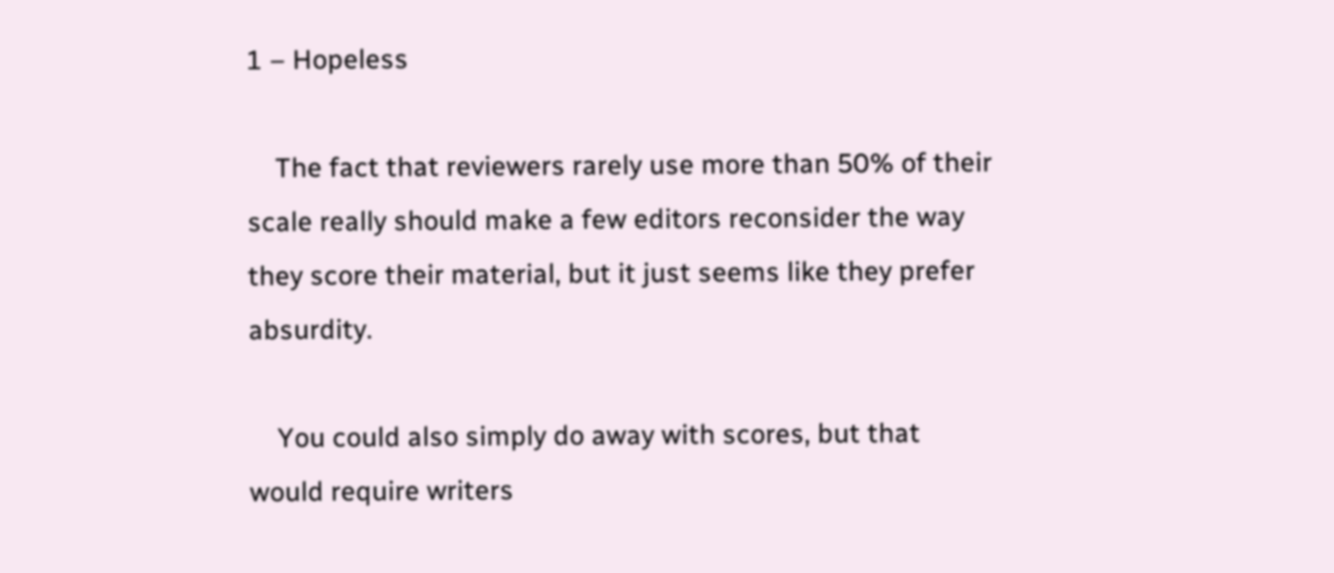1 – Hopeless

    The fact that reviewers rarely use more than 50% of their scale really should make a few editors reconsider the way they score their material, but it just seems like they prefer absurdity.

    You could also simply do away with scores, but that would require writers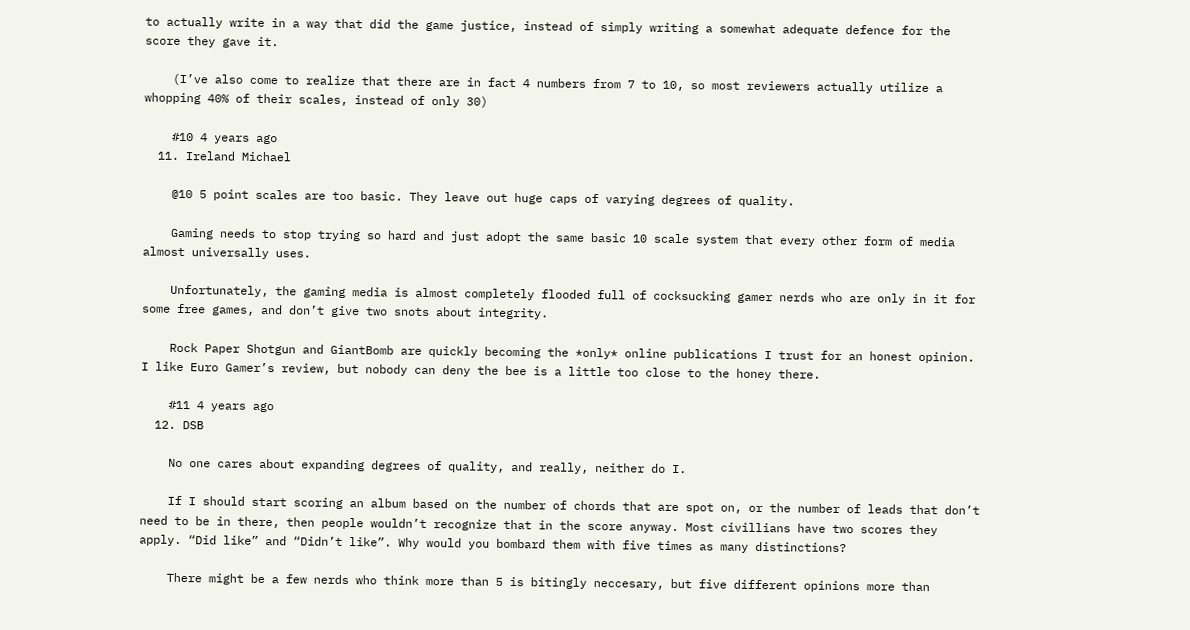to actually write in a way that did the game justice, instead of simply writing a somewhat adequate defence for the score they gave it.

    (I’ve also come to realize that there are in fact 4 numbers from 7 to 10, so most reviewers actually utilize a whopping 40% of their scales, instead of only 30)

    #10 4 years ago
  11. Ireland Michael

    @10 5 point scales are too basic. They leave out huge caps of varying degrees of quality.

    Gaming needs to stop trying so hard and just adopt the same basic 10 scale system that every other form of media almost universally uses.

    Unfortunately, the gaming media is almost completely flooded full of cocksucking gamer nerds who are only in it for some free games, and don’t give two snots about integrity.

    Rock Paper Shotgun and GiantBomb are quickly becoming the *only* online publications I trust for an honest opinion. I like Euro Gamer’s review, but nobody can deny the bee is a little too close to the honey there.

    #11 4 years ago
  12. DSB

    No one cares about expanding degrees of quality, and really, neither do I.

    If I should start scoring an album based on the number of chords that are spot on, or the number of leads that don’t need to be in there, then people wouldn’t recognize that in the score anyway. Most civillians have two scores they apply. “Did like” and “Didn’t like”. Why would you bombard them with five times as many distinctions?

    There might be a few nerds who think more than 5 is bitingly neccesary, but five different opinions more than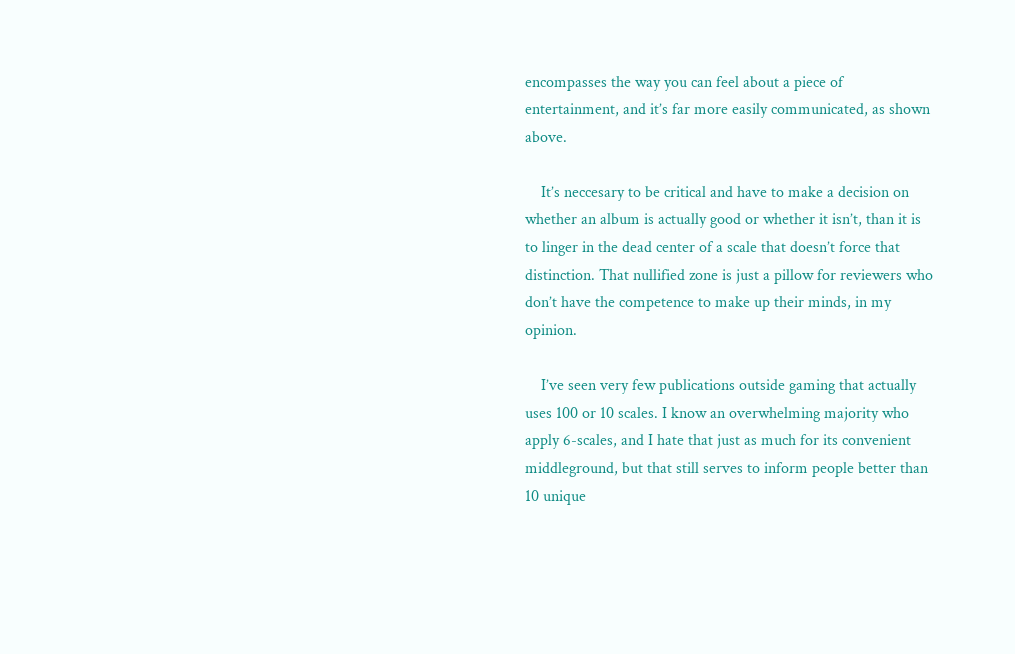encompasses the way you can feel about a piece of entertainment, and it’s far more easily communicated, as shown above.

    It’s neccesary to be critical and have to make a decision on whether an album is actually good or whether it isn’t, than it is to linger in the dead center of a scale that doesn’t force that distinction. That nullified zone is just a pillow for reviewers who don’t have the competence to make up their minds, in my opinion.

    I’ve seen very few publications outside gaming that actually uses 100 or 10 scales. I know an overwhelming majority who apply 6-scales, and I hate that just as much for its convenient middleground, but that still serves to inform people better than 10 unique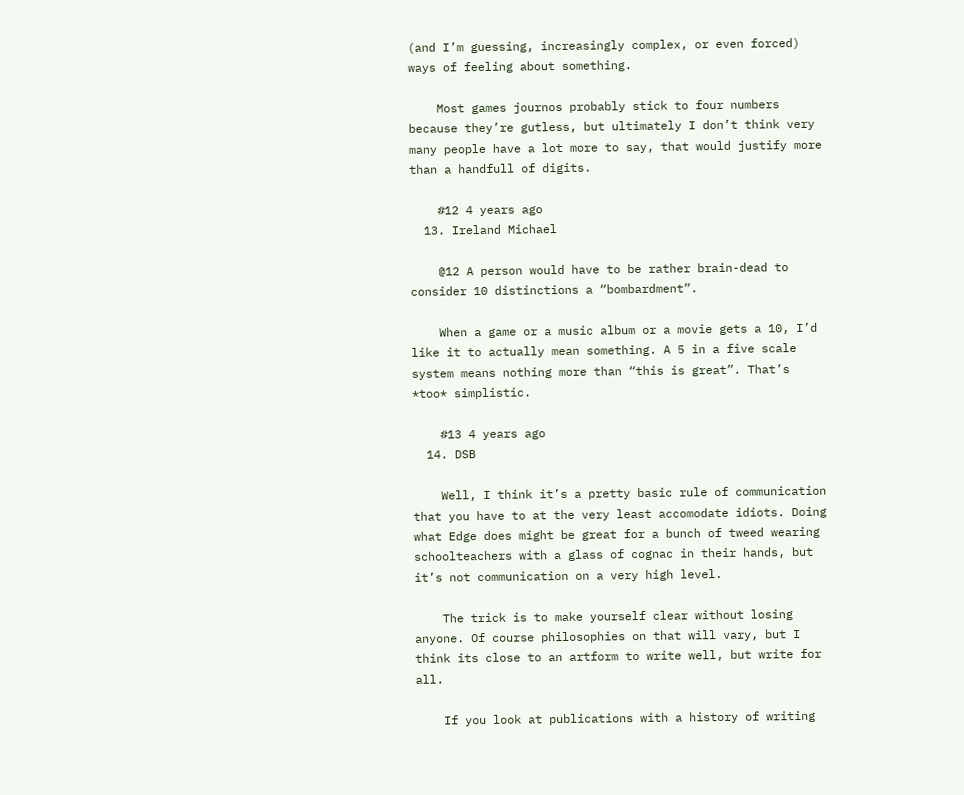(and I’m guessing, increasingly complex, or even forced) ways of feeling about something.

    Most games journos probably stick to four numbers because they’re gutless, but ultimately I don’t think very many people have a lot more to say, that would justify more than a handfull of digits.

    #12 4 years ago
  13. Ireland Michael

    @12 A person would have to be rather brain-dead to consider 10 distinctions a “bombardment”.

    When a game or a music album or a movie gets a 10, I’d like it to actually mean something. A 5 in a five scale system means nothing more than “this is great”. That’s *too* simplistic.

    #13 4 years ago
  14. DSB

    Well, I think it’s a pretty basic rule of communication that you have to at the very least accomodate idiots. Doing what Edge does might be great for a bunch of tweed wearing schoolteachers with a glass of cognac in their hands, but it’s not communication on a very high level.

    The trick is to make yourself clear without losing anyone. Of course philosophies on that will vary, but I think its close to an artform to write well, but write for all.

    If you look at publications with a history of writing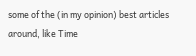some of the (in my opinion) best articles around, like Time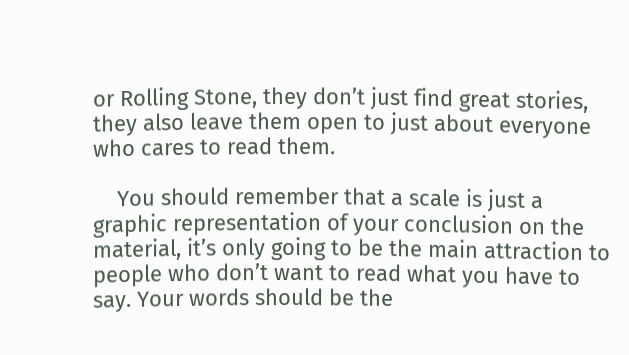or Rolling Stone, they don’t just find great stories, they also leave them open to just about everyone who cares to read them.

    You should remember that a scale is just a graphic representation of your conclusion on the material, it’s only going to be the main attraction to people who don’t want to read what you have to say. Your words should be the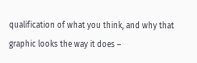qualification of what you think, and why that graphic looks the way it does –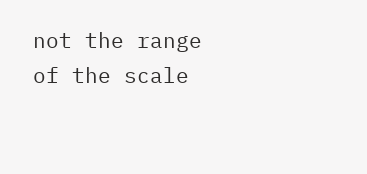not the range of the scale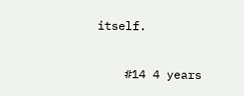itself.

    #14 4 years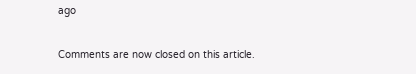ago

Comments are now closed on this article.